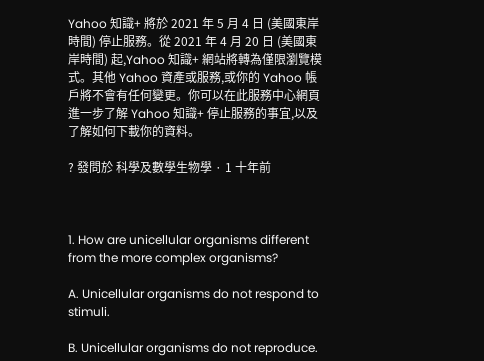Yahoo 知識+ 將於 2021 年 5 月 4 日 (美國東岸時間) 停止服務。從 2021 年 4 月 20 日 (美國東岸時間) 起,Yahoo 知識+ 網站將轉為僅限瀏覽模式。其他 Yahoo 資產或服務,或你的 Yahoo 帳戶將不會有任何變更。你可以在此服務中心網頁進一步了解 Yahoo 知識+ 停止服務的事宜,以及了解如何下載你的資料。

? 發問於 科學及數學生物學 · 1 十年前



1. How are unicellular organisms different from the more complex organisms?

A. Unicellular organisms do not respond to stimuli.

B. Unicellular organisms do not reproduce.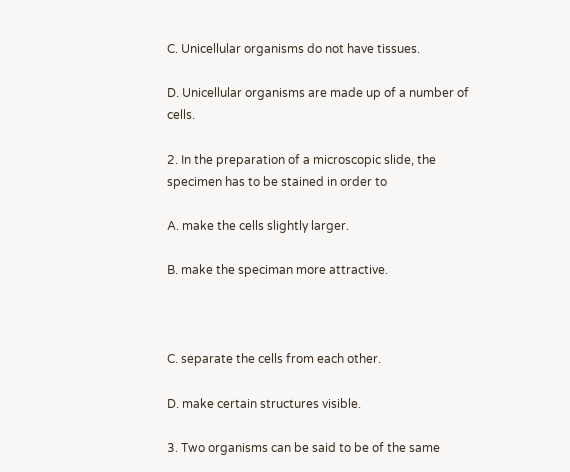C. Unicellular organisms do not have tissues.

D. Unicellular organisms are made up of a number of cells.

2. In the preparation of a microscopic slide, the specimen has to be stained in order to

A. make the cells slightly larger.

B. make the speciman more attractive.



C. separate the cells from each other.

D. make certain structures visible.

3. Two organisms can be said to be of the same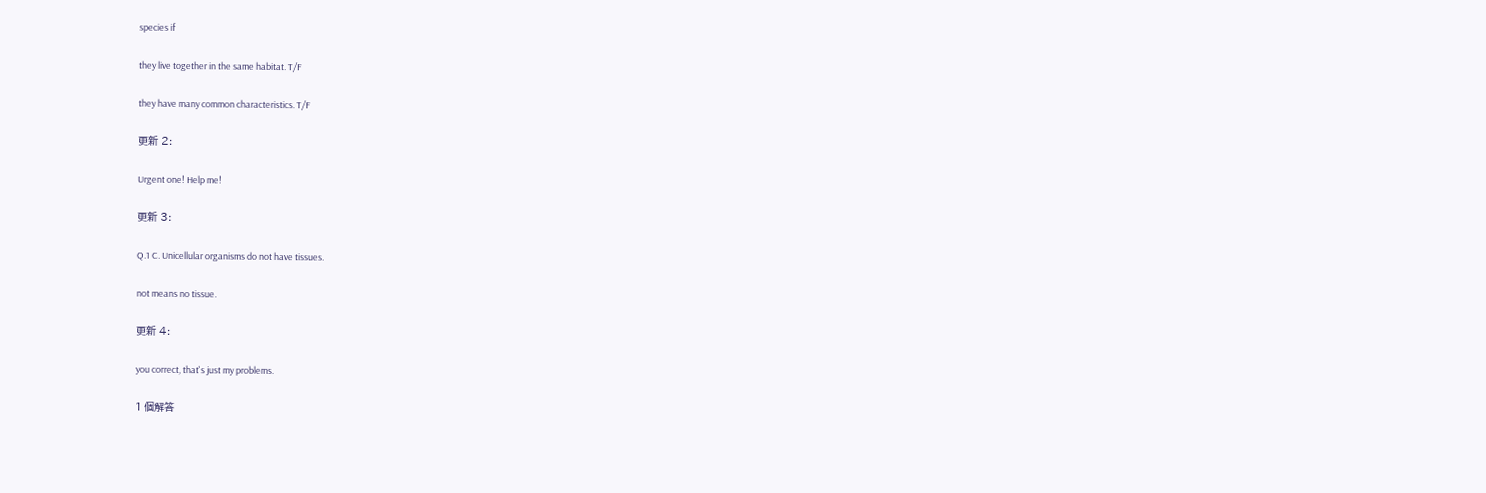species if

they live together in the same habitat. T/F

they have many common characteristics. T/F

更新 2:

Urgent one! Help me!

更新 3:

Q.1 C. Unicellular organisms do not have tissues.

not means no tissue.

更新 4:

you correct, that's just my problems.

1 個解答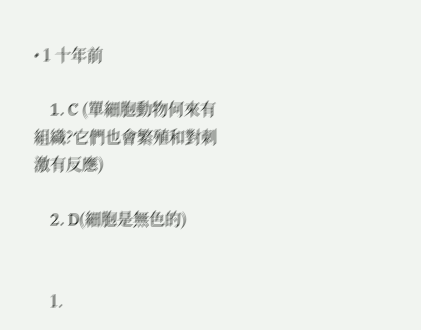• 1 十年前

    1. C (單細胞動物何來有組織?它們也會繁殖和對刺激有反應)

    2. D(細胞是無色的)


    1.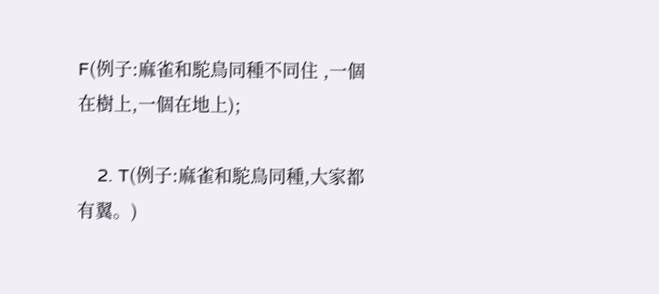F(例子:麻雀和駝鳥同種不同住 ,一個在樹上,一個在地上);

    2. T(例子:麻雀和駝鳥同種,大家都有翼。)